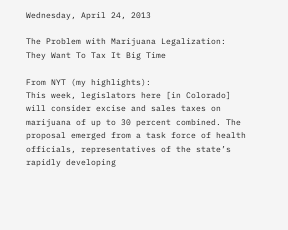Wednesday, April 24, 2013

The Problem with Marijuana Legalization: They Want To Tax It Big Time

From NYT (my highlights):
This week, legislators here [in Colorado] will consider excise and sales taxes on marijuana of up to 30 percent combined. The proposal emerged from a task force of health officials, representatives of the state’s rapidly developing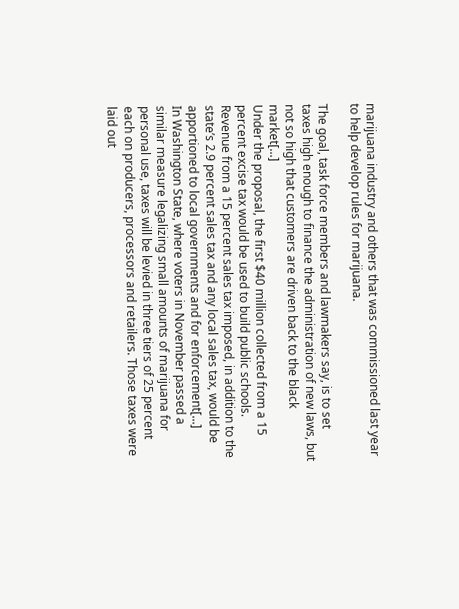marijuana industry and others that was commissioned last year to help develop rules for marijuana.

The goal, task force members and lawmakers say, is to set taxes high enough to finance the administration of new laws, but not so high that customers are driven back to the black market[...]
Under the proposal, the first $40 million collected from a 15 percent excise tax would be used to build public schools. Revenue from a 15 percent sales tax imposed, in addition to the state’s 2.9 percent sales tax and any local sales tax, would be apportioned to local governments and for enforcement[...]
In Washington State, where voters in November passed a similar measure legalizing small amounts of marijuana for personal use, taxes will be levied in three tiers of 25 percent each on producers, processors and retailers. Those taxes were laid out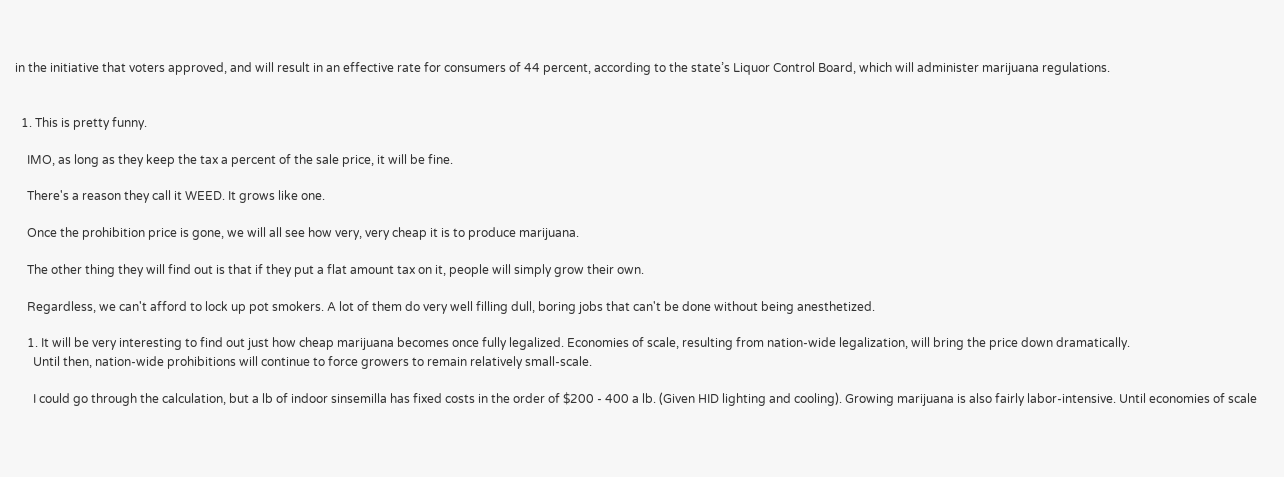in the initiative that voters approved, and will result in an effective rate for consumers of 44 percent, according to the state’s Liquor Control Board, which will administer marijuana regulations.


  1. This is pretty funny.

    IMO, as long as they keep the tax a percent of the sale price, it will be fine.

    There's a reason they call it WEED. It grows like one.

    Once the prohibition price is gone, we will all see how very, very cheap it is to produce marijuana.

    The other thing they will find out is that if they put a flat amount tax on it, people will simply grow their own.

    Regardless, we can't afford to lock up pot smokers. A lot of them do very well filling dull, boring jobs that can't be done without being anesthetized.

    1. It will be very interesting to find out just how cheap marijuana becomes once fully legalized. Economies of scale, resulting from nation-wide legalization, will bring the price down dramatically.
      Until then, nation-wide prohibitions will continue to force growers to remain relatively small-scale.

      I could go through the calculation, but a lb of indoor sinsemilla has fixed costs in the order of $200 - 400 a lb. (Given HID lighting and cooling). Growing marijuana is also fairly labor-intensive. Until economies of scale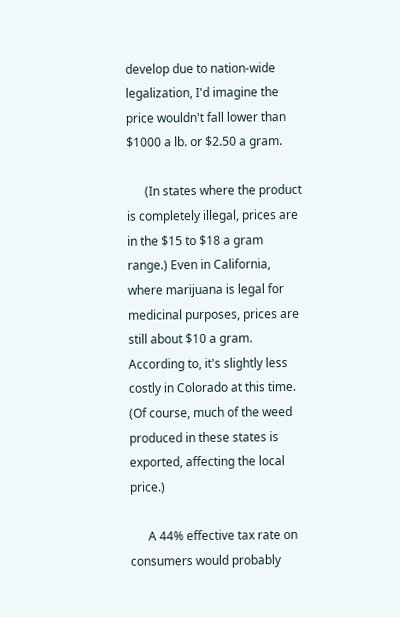develop due to nation-wide legalization, I'd imagine the price wouldn't fall lower than $1000 a lb. or $2.50 a gram.

      (In states where the product is completely illegal, prices are in the $15 to $18 a gram range.) Even in California, where marijuana is legal for medicinal purposes, prices are still about $10 a gram. According to, it's slightly less costly in Colorado at this time. (Of course, much of the weed produced in these states is exported, affecting the local price.)

      A 44% effective tax rate on consumers would probably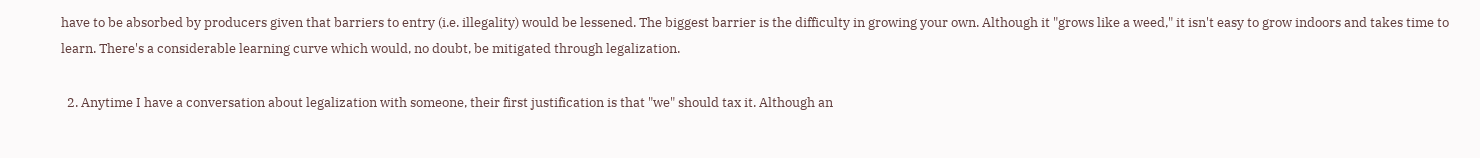have to be absorbed by producers given that barriers to entry (i.e. illegality) would be lessened. The biggest barrier is the difficulty in growing your own. Although it "grows like a weed," it isn't easy to grow indoors and takes time to learn. There's a considerable learning curve which would, no doubt, be mitigated through legalization.

  2. Anytime I have a conversation about legalization with someone, their first justification is that "we" should tax it. Although an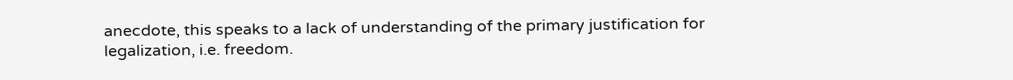anecdote, this speaks to a lack of understanding of the primary justification for legalization, i.e. freedom.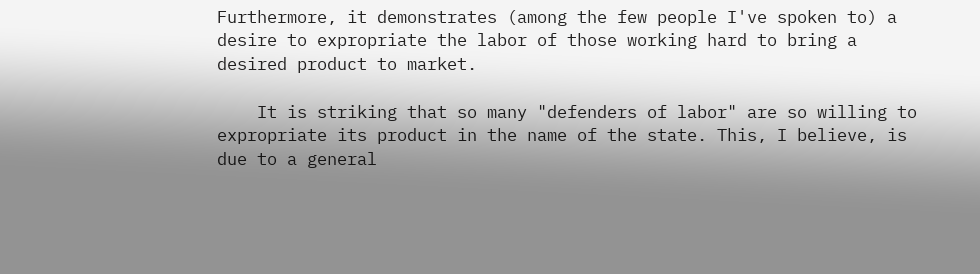Furthermore, it demonstrates (among the few people I've spoken to) a desire to expropriate the labor of those working hard to bring a desired product to market.

    It is striking that so many "defenders of labor" are so willing to expropriate its product in the name of the state. This, I believe, is due to a general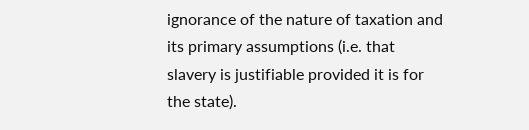ignorance of the nature of taxation and its primary assumptions (i.e. that slavery is justifiable provided it is for the state).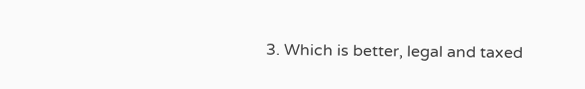3. Which is better, legal and taxed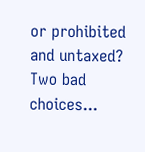or prohibited and untaxed? Two bad choices...